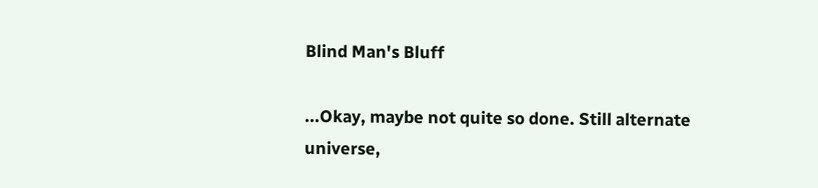Blind Man's Bluff

...Okay, maybe not quite so done. Still alternate universe,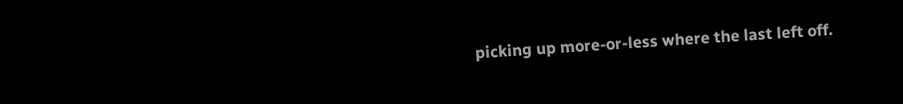picking up more-or-less where the last left off.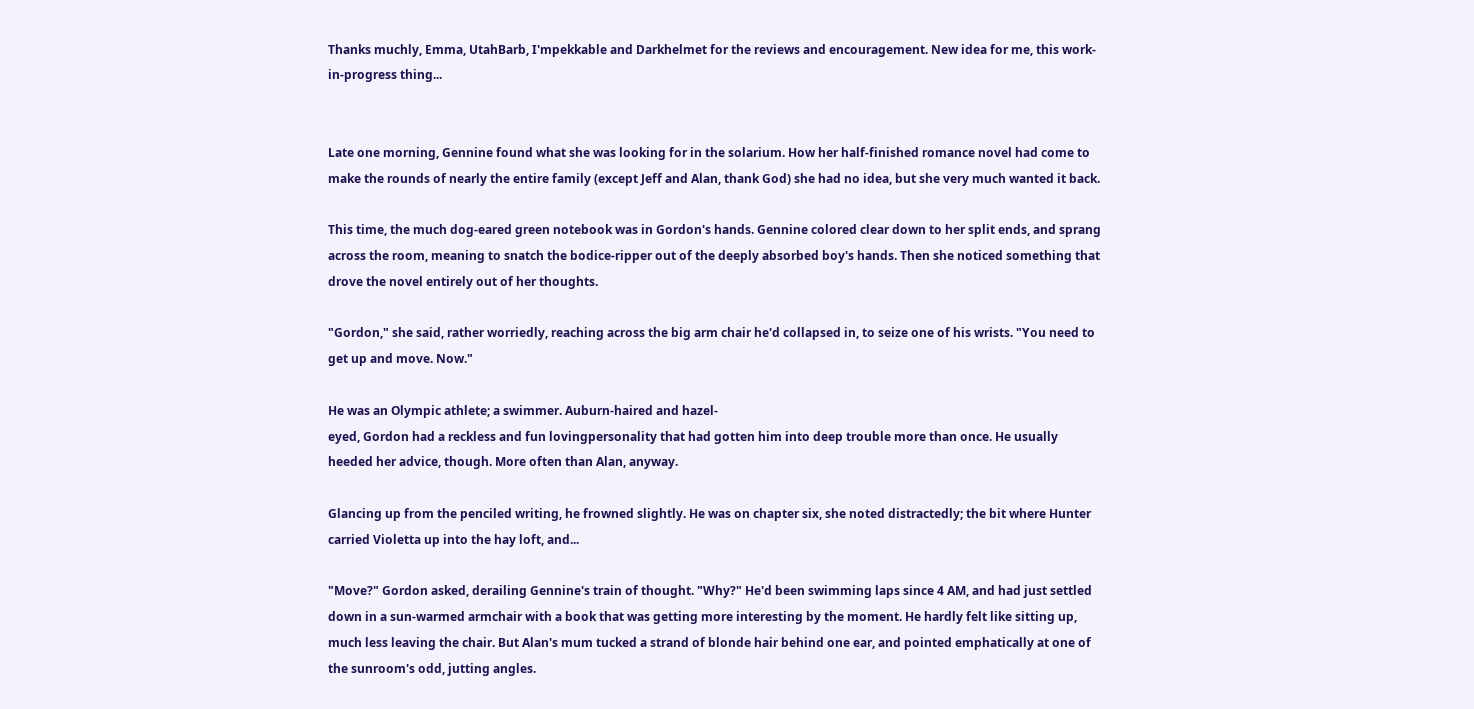Thanks muchly, Emma, UtahBarb, I'mpekkable and Darkhelmet for the reviews and encouragement. New idea for me, this work-in-progress thing...


Late one morning, Gennine found what she was looking for in the solarium. How her half-finished romance novel had come to make the rounds of nearly the entire family (except Jeff and Alan, thank God) she had no idea, but she very much wanted it back.

This time, the much dog-eared green notebook was in Gordon's hands. Gennine colored clear down to her split ends, and sprang across the room, meaning to snatch the bodice-ripper out of the deeply absorbed boy's hands. Then she noticed something that drove the novel entirely out of her thoughts.

"Gordon," she said, rather worriedly, reaching across the big arm chair he'd collapsed in, to seize one of his wrists. "You need to get up and move. Now."

He was an Olympic athlete; a swimmer. Auburn-haired and hazel-
eyed, Gordon had a reckless and fun lovingpersonality that had gotten him into deep trouble more than once. He usually heeded her advice, though. More often than Alan, anyway.

Glancing up from the penciled writing, he frowned slightly. He was on chapter six, she noted distractedly; the bit where Hunter carried Violetta up into the hay loft, and...

"Move?" Gordon asked, derailing Gennine's train of thought. "Why?" He'd been swimming laps since 4 AM, and had just settled down in a sun-warmed armchair with a book that was getting more interesting by the moment. He hardly felt like sitting up, much less leaving the chair. But Alan's mum tucked a strand of blonde hair behind one ear, and pointed emphatically at one of the sunroom's odd, jutting angles.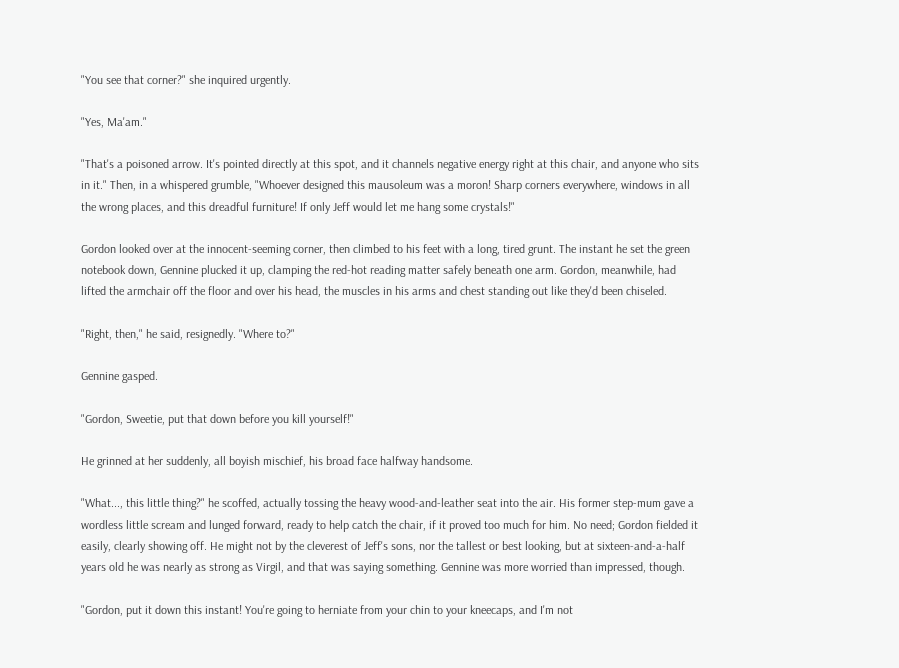"You see that corner?" she inquired urgently.

"Yes, Ma'am."

"That's a poisoned arrow. It's pointed directly at this spot, and it channels negative energy right at this chair, and anyone who sits in it." Then, in a whispered grumble, "Whoever designed this mausoleum was a moron! Sharp corners everywhere, windows in all the wrong places, and this dreadful furniture! If only Jeff would let me hang some crystals!"

Gordon looked over at the innocent-seeming corner, then climbed to his feet with a long, tired grunt. The instant he set the green notebook down, Gennine plucked it up, clamping the red-hot reading matter safely beneath one arm. Gordon, meanwhile, had lifted the armchair off the floor and over his head, the muscles in his arms and chest standing out like they'd been chiseled.

"Right, then," he said, resignedly. "Where to?"

Gennine gasped.

"Gordon, Sweetie, put that down before you kill yourself!"

He grinned at her suddenly, all boyish mischief, his broad face halfway handsome.

"What..., this little thing?" he scoffed, actually tossing the heavy wood-and-leather seat into the air. His former step-mum gave a wordless little scream and lunged forward, ready to help catch the chair, if it proved too much for him. No need; Gordon fielded it easily, clearly showing off. He might not by the cleverest of Jeff's sons, nor the tallest or best looking, but at sixteen-and-a-half years old he was nearly as strong as Virgil, and that was saying something. Gennine was more worried than impressed, though.

"Gordon, put it down this instant! You're going to herniate from your chin to your kneecaps, and I'm not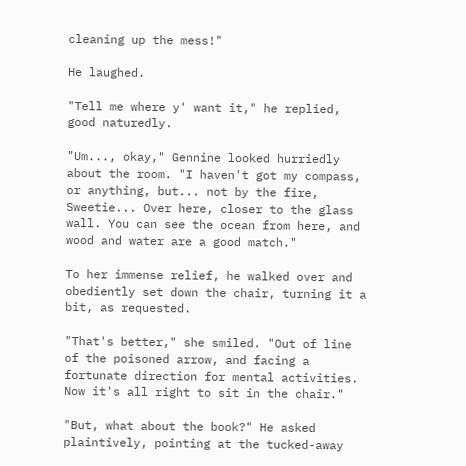cleaning up the mess!"

He laughed.

"Tell me where y' want it," he replied, good naturedly.

"Um..., okay," Gennine looked hurriedly about the room. "I haven't got my compass, or anything, but... not by the fire, Sweetie... Over here, closer to the glass wall. You can see the ocean from here, and wood and water are a good match."

To her immense relief, he walked over and obediently set down the chair, turning it a bit, as requested.

"That's better," she smiled. "Out of line of the poisoned arrow, and facing a fortunate direction for mental activities. Now it's all right to sit in the chair."

"But, what about the book?" He asked plaintively, pointing at the tucked-away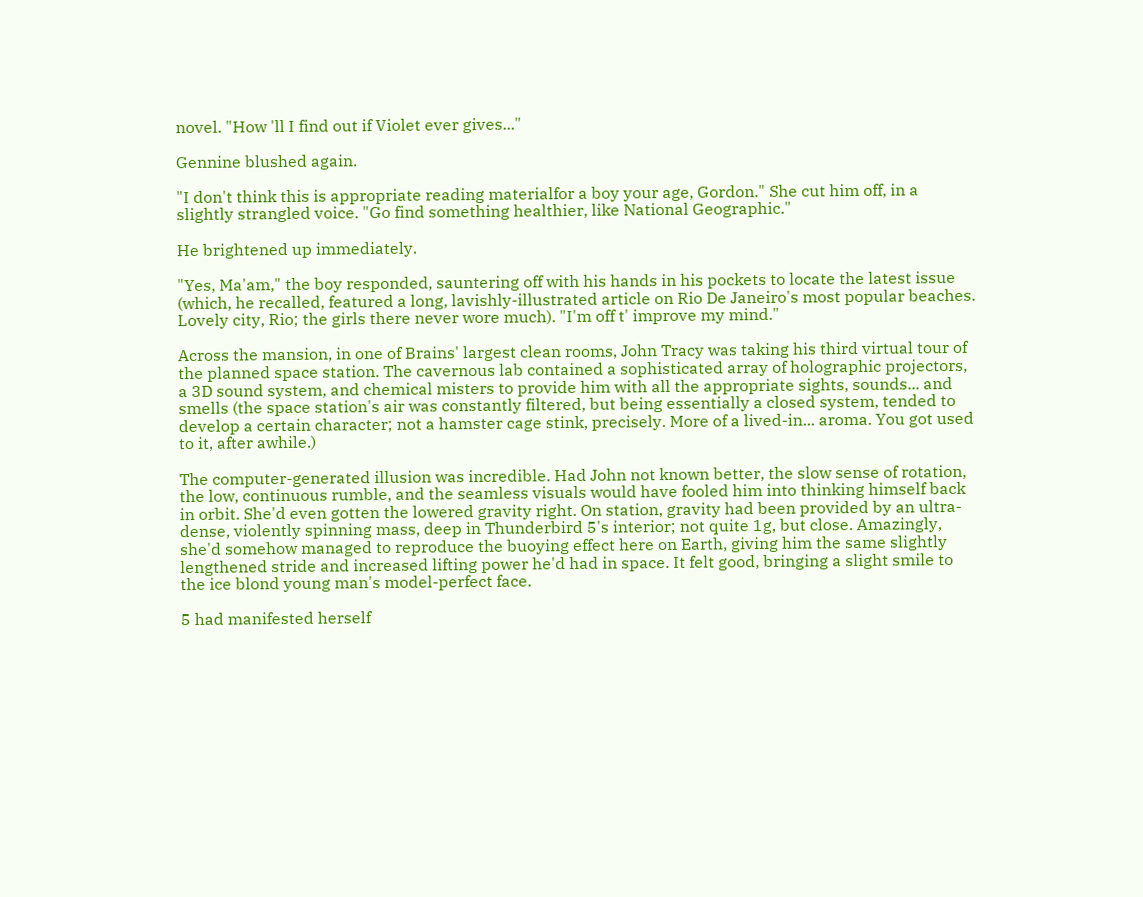novel. "How 'll I find out if Violet ever gives..."

Gennine blushed again.

"I don't think this is appropriate reading materialfor a boy your age, Gordon." She cut him off, in a slightly strangled voice. "Go find something healthier, like National Geographic."

He brightened up immediately.

"Yes, Ma'am," the boy responded, sauntering off with his hands in his pockets to locate the latest issue (which, he recalled, featured a long, lavishly-illustrated article on Rio De Janeiro's most popular beaches. Lovely city, Rio; the girls there never wore much). "I'm off t' improve my mind."

Across the mansion, in one of Brains' largest clean rooms, John Tracy was taking his third virtual tour of the planned space station. The cavernous lab contained a sophisticated array of holographic projectors, a 3D sound system, and chemical misters to provide him with all the appropriate sights, sounds... and smells (the space station's air was constantly filtered, but being essentially a closed system, tended to develop a certain character; not a hamster cage stink, precisely. More of a lived-in... aroma. You got used to it, after awhile.)

The computer-generated illusion was incredible. Had John not known better, the slow sense of rotation, the low, continuous rumble, and the seamless visuals would have fooled him into thinking himself back in orbit. She'd even gotten the lowered gravity right. On station, gravity had been provided by an ultra-dense, violently spinning mass, deep in Thunderbird 5's interior; not quite 1g, but close. Amazingly, she'd somehow managed to reproduce the buoying effect here on Earth, giving him the same slightly lengthened stride and increased lifting power he'd had in space. It felt good, bringing a slight smile to the ice blond young man's model-perfect face.

5 had manifested herself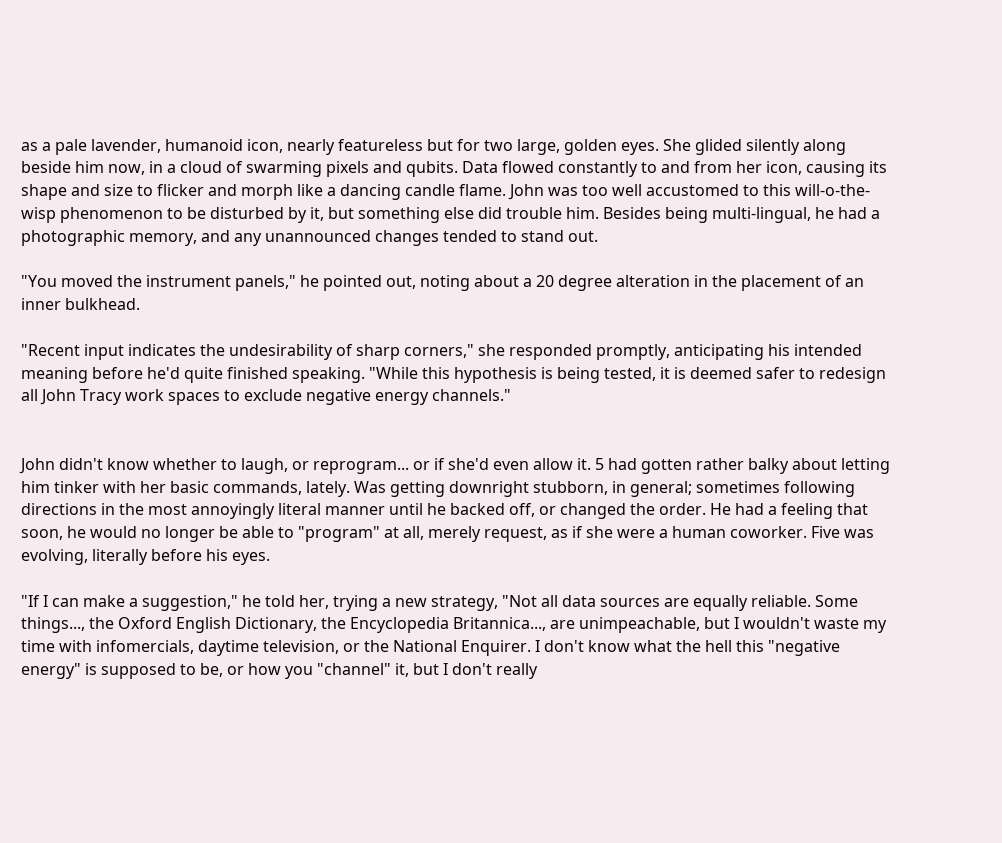as a pale lavender, humanoid icon, nearly featureless but for two large, golden eyes. She glided silently along beside him now, in a cloud of swarming pixels and qubits. Data flowed constantly to and from her icon, causing its shape and size to flicker and morph like a dancing candle flame. John was too well accustomed to this will-o-the-wisp phenomenon to be disturbed by it, but something else did trouble him. Besides being multi-lingual, he had a photographic memory, and any unannounced changes tended to stand out.

"You moved the instrument panels," he pointed out, noting about a 20 degree alteration in the placement of an inner bulkhead.

"Recent input indicates the undesirability of sharp corners," she responded promptly, anticipating his intended meaning before he'd quite finished speaking. "While this hypothesis is being tested, it is deemed safer to redesign all John Tracy work spaces to exclude negative energy channels."


John didn't know whether to laugh, or reprogram... or if she'd even allow it. 5 had gotten rather balky about letting him tinker with her basic commands, lately. Was getting downright stubborn, in general; sometimes following directions in the most annoyingly literal manner until he backed off, or changed the order. He had a feeling that soon, he would no longer be able to "program" at all, merely request, as if she were a human coworker. Five was evolving, literally before his eyes.

"If I can make a suggestion," he told her, trying a new strategy, "Not all data sources are equally reliable. Some things..., the Oxford English Dictionary, the Encyclopedia Britannica..., are unimpeachable, but I wouldn't waste my time with infomercials, daytime television, or the National Enquirer. I don't know what the hell this "negative energy" is supposed to be, or how you "channel" it, but I don't really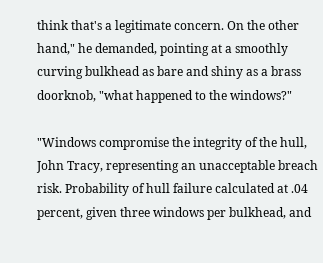think that's a legitimate concern. On the other hand," he demanded, pointing at a smoothly curving bulkhead as bare and shiny as a brass doorknob, "what happened to the windows?"

"Windows compromise the integrity of the hull, John Tracy, representing an unacceptable breach risk. Probability of hull failure calculated at .04 percent, given three windows per bulkhead, and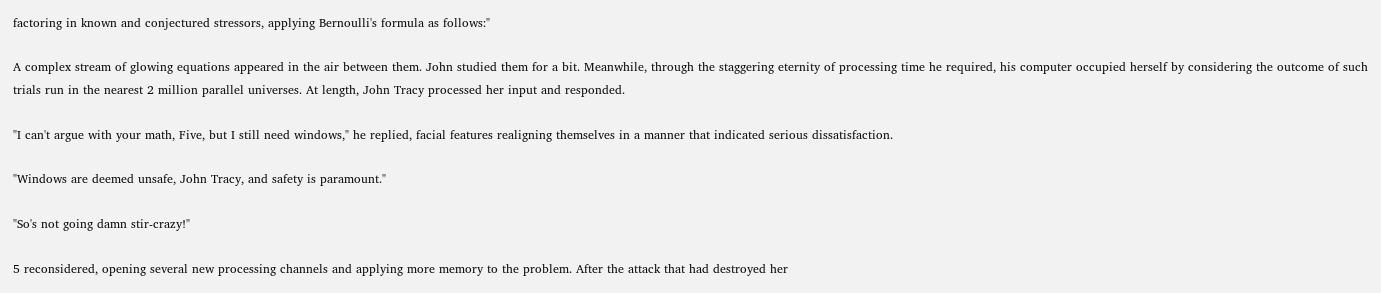factoring in known and conjectured stressors, applying Bernoulli's formula as follows:"

A complex stream of glowing equations appeared in the air between them. John studied them for a bit. Meanwhile, through the staggering eternity of processing time he required, his computer occupied herself by considering the outcome of such trials run in the nearest 2 million parallel universes. At length, John Tracy processed her input and responded.

"I can't argue with your math, Five, but I still need windows," he replied, facial features realigning themselves in a manner that indicated serious dissatisfaction.

"Windows are deemed unsafe, John Tracy, and safety is paramount."

"So's not going damn stir-crazy!"

5 reconsidered, opening several new processing channels and applying more memory to the problem. After the attack that had destroyed her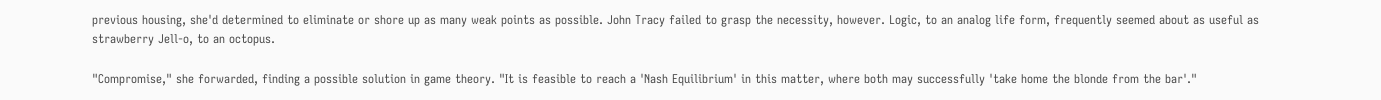previous housing, she'd determined to eliminate or shore up as many weak points as possible. John Tracy failed to grasp the necessity, however. Logic, to an analog life form, frequently seemed about as useful as strawberry Jell-o, to an octopus.

"Compromise," she forwarded, finding a possible solution in game theory. "It is feasible to reach a 'Nash Equilibrium' in this matter, where both may successfully 'take home the blonde from the bar'."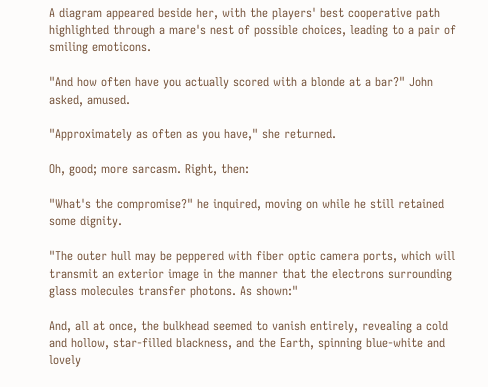A diagram appeared beside her, with the players' best cooperative path highlighted through a mare's nest of possible choices, leading to a pair of smiling emoticons.

"And how often have you actually scored with a blonde at a bar?" John asked, amused.

"Approximately as often as you have," she returned.

Oh, good; more sarcasm. Right, then:

"What's the compromise?" he inquired, moving on while he still retained some dignity.

"The outer hull may be peppered with fiber optic camera ports, which will transmit an exterior image in the manner that the electrons surrounding glass molecules transfer photons. As shown:"

And, all at once, the bulkhead seemed to vanish entirely, revealing a cold and hollow, star-filled blackness, and the Earth, spinning blue-white and lovely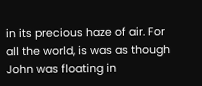in its precious haze of air. For all the world, is was as though John was floating in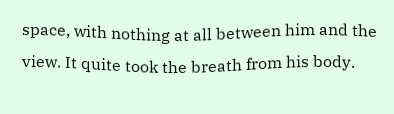space, with nothing at all between him and the view. It quite took the breath from his body.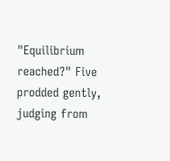"Equilibrium reached?" Five prodded gently, judging from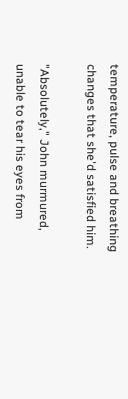temperature, pulse and breathing changes that she'd satisfied him.

"Absolutely," John murmured, unable to tear his eyes from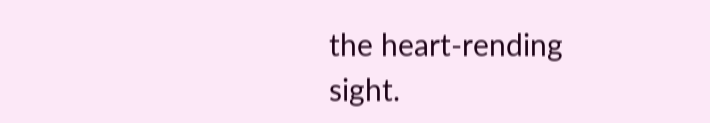the heart-rending sight.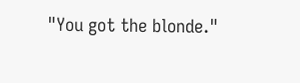"You got the blonde."